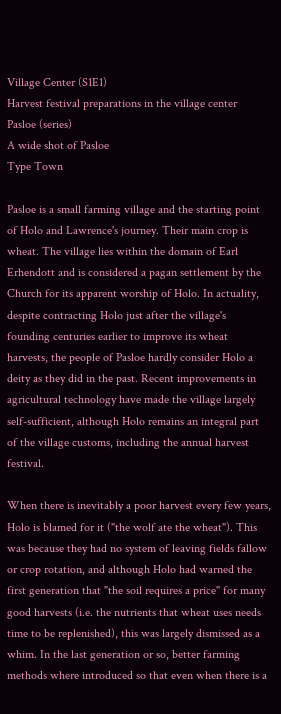Village Center (S1E1)
Harvest festival preparations in the village center
Pasloe (series)
A wide shot of Pasloe
Type Town

Pasloe is a small farming village and the starting point of Holo and Lawrence's journey. Their main crop is wheat. The village lies within the domain of Earl Erhendott and is considered a pagan settlement by the Church for its apparent worship of Holo. In actuality, despite contracting Holo just after the village's founding centuries earlier to improve its wheat harvests, the people of Pasloe hardly consider Holo a deity as they did in the past. Recent improvements in agricultural technology have made the village largely self-sufficient, although Holo remains an integral part of the village customs, including the annual harvest festival.

When there is inevitably a poor harvest every few years, Holo is blamed for it ("the wolf ate the wheat"). This was because they had no system of leaving fields fallow or crop rotation, and although Holo had warned the first generation that "the soil requires a price" for many good harvests (i.e. the nutrients that wheat uses needs time to be replenished), this was largely dismissed as a whim. In the last generation or so, better farming methods where introduced so that even when there is a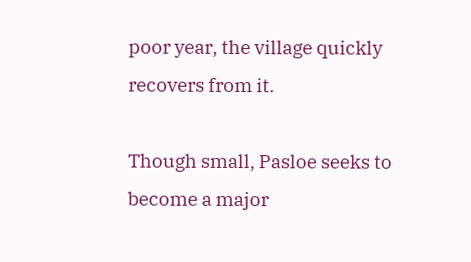poor year, the village quickly recovers from it.

Though small, Pasloe seeks to become a major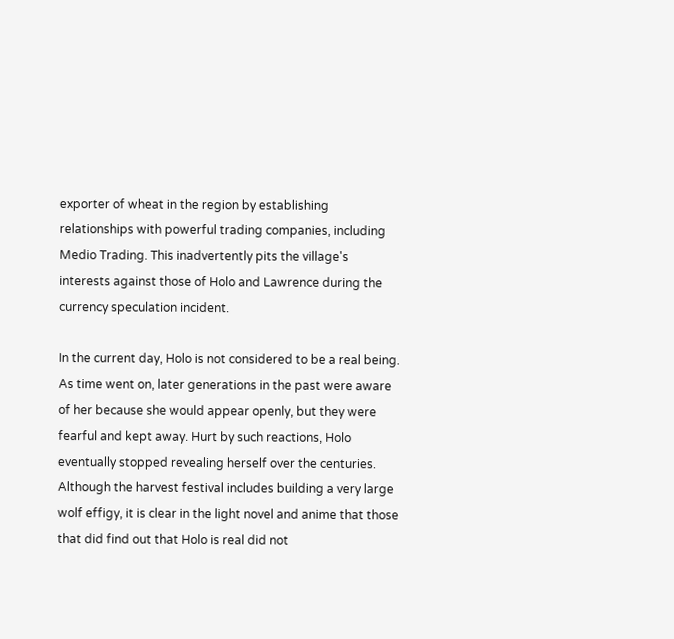exporter of wheat in the region by establishing relationships with powerful trading companies, including Medio Trading. This inadvertently pits the village's interests against those of Holo and Lawrence during the currency speculation incident.

In the current day, Holo is not considered to be a real being. As time went on, later generations in the past were aware of her because she would appear openly, but they were fearful and kept away. Hurt by such reactions, Holo eventually stopped revealing herself over the centuries. Although the harvest festival includes building a very large wolf effigy, it is clear in the light novel and anime that those that did find out that Holo is real did not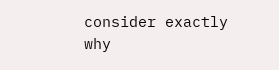consider exactly why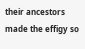their ancestors made the effigy so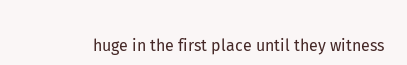huge in the first place until they witness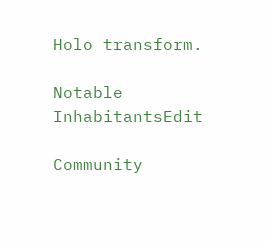Holo transform.

Notable InhabitantsEdit

Community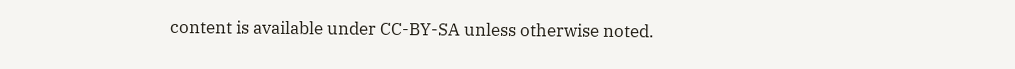content is available under CC-BY-SA unless otherwise noted.